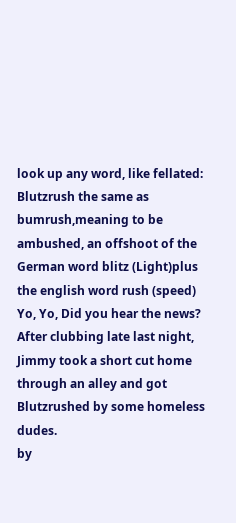look up any word, like fellated:
Blutzrush the same as bumrush,meaning to be ambushed, an offshoot of the German word blitz (Light)plus the english word rush (speed)
Yo, Yo, Did you hear the news? After clubbing late last night, Jimmy took a short cut home through an alley and got Blutzrushed by some homeless dudes.
by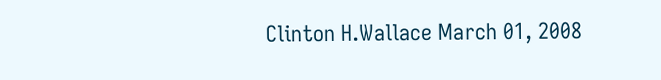Clinton H.Wallace March 01, 2008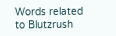Words related to Blutzrush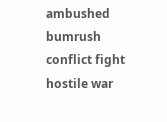ambushed bumrush conflict fight hostile war